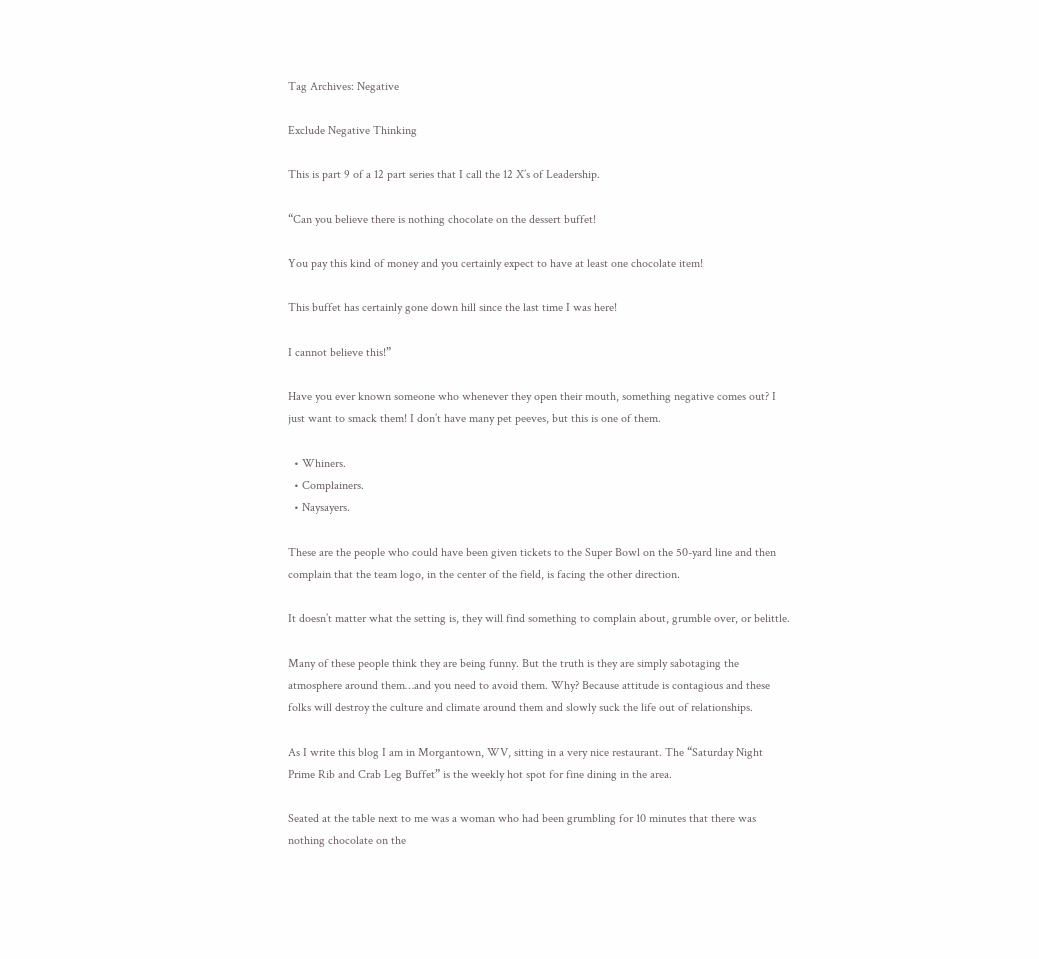Tag Archives: Negative

Exclude Negative Thinking

This is part 9 of a 12 part series that I call the 12 X’s of Leadership.

“Can you believe there is nothing chocolate on the dessert buffet!

You pay this kind of money and you certainly expect to have at least one chocolate item!

This buffet has certainly gone down hill since the last time I was here!

I cannot believe this!”

Have you ever known someone who whenever they open their mouth, something negative comes out? I just want to smack them! I don’t have many pet peeves, but this is one of them.

  • Whiners.
  • Complainers.
  • Naysayers.

These are the people who could have been given tickets to the Super Bowl on the 50-yard line and then complain that the team logo, in the center of the field, is facing the other direction.

It doesn’t matter what the setting is, they will find something to complain about, grumble over, or belittle.

Many of these people think they are being funny. But the truth is they are simply sabotaging the atmosphere around them…and you need to avoid them. Why? Because attitude is contagious and these folks will destroy the culture and climate around them and slowly suck the life out of relationships.

As I write this blog I am in Morgantown, WV, sitting in a very nice restaurant. The “Saturday Night Prime Rib and Crab Leg Buffet” is the weekly hot spot for fine dining in the area.

Seated at the table next to me was a woman who had been grumbling for 10 minutes that there was nothing chocolate on the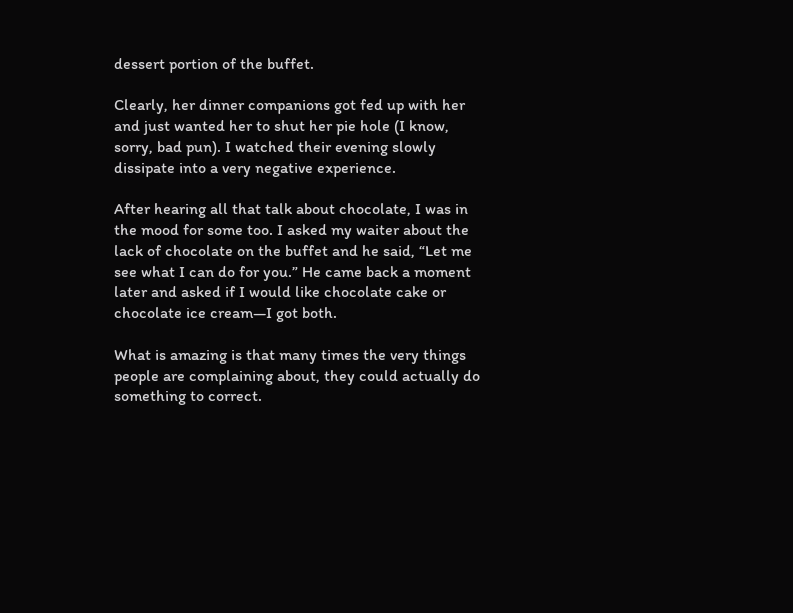dessert portion of the buffet.

Clearly, her dinner companions got fed up with her and just wanted her to shut her pie hole (I know, sorry, bad pun). I watched their evening slowly dissipate into a very negative experience.

After hearing all that talk about chocolate, I was in the mood for some too. I asked my waiter about the lack of chocolate on the buffet and he said, “Let me see what I can do for you.” He came back a moment later and asked if I would like chocolate cake or chocolate ice cream—I got both.

What is amazing is that many times the very things people are complaining about, they could actually do something to correct.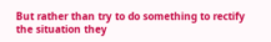But rather than try to do something to rectify the situation they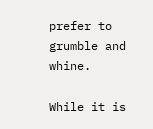prefer to grumble and whine.

While it is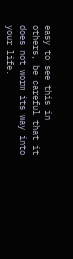easy to see this in others, be careful that it does not worm its way into your life.